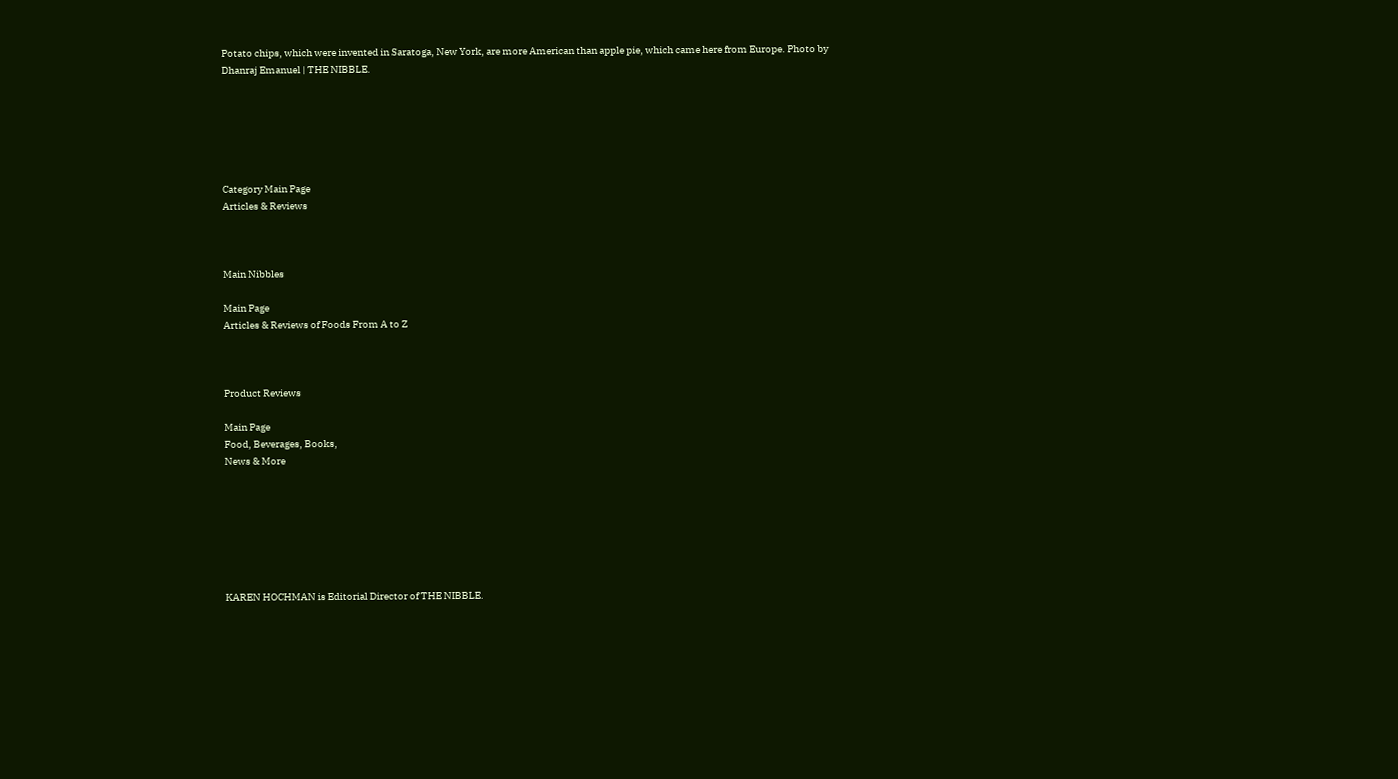Potato chips, which were invented in Saratoga, New York, are more American than apple pie, which came here from Europe. Photo by Dhanraj Emanuel | THE NIBBLE.






Category Main Page
Articles & Reviews



Main Nibbles

Main Page
Articles & Reviews of Foods From A to Z



Product Reviews

Main Page
Food, Beverages, Books,
News & More







KAREN HOCHMAN is Editorial Director of THE NIBBLE.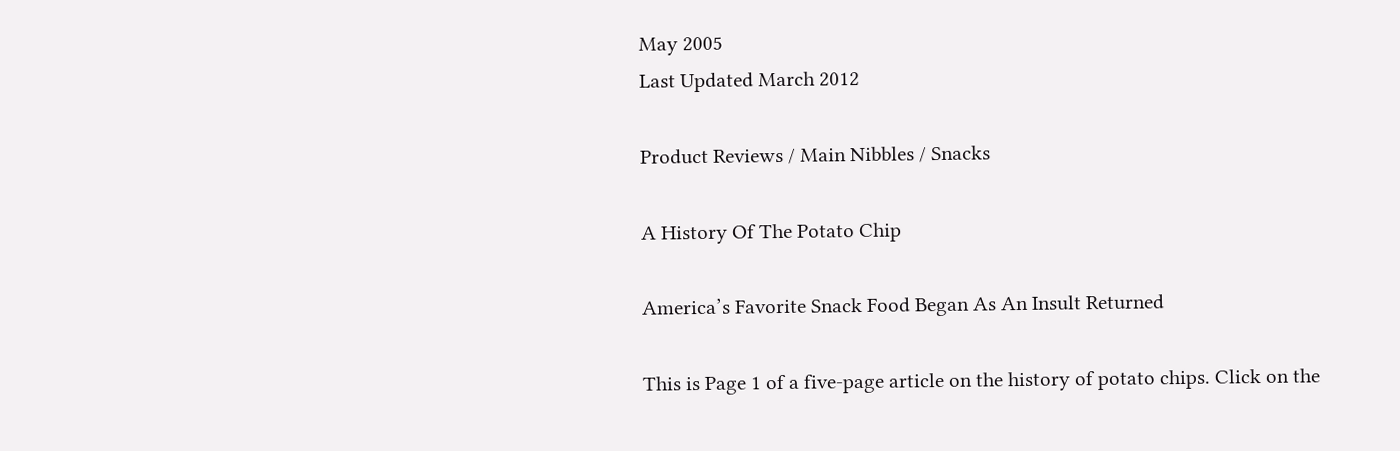May 2005
Last Updated March 2012

Product Reviews / Main Nibbles / Snacks

A History Of The Potato Chip

America’s Favorite Snack Food Began As An Insult Returned

This is Page 1 of a five-page article on the history of potato chips. Click on the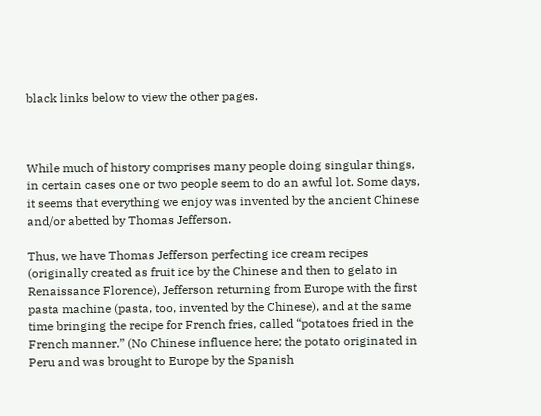black links below to view the other pages.



While much of history comprises many people doing singular things, in certain cases one or two people seem to do an awful lot. Some days, it seems that everything we enjoy was invented by the ancient Chinese and/or abetted by Thomas Jefferson.

Thus, we have Thomas Jefferson perfecting ice cream recipes (originally created as fruit ice by the Chinese and then to gelato in Renaissance Florence), Jefferson returning from Europe with the first pasta machine (pasta, too, invented by the Chinese), and at the same time bringing the recipe for French fries, called “potatoes fried in the French manner.” (No Chinese influence here; the potato originated in Peru and was brought to Europe by the Spanish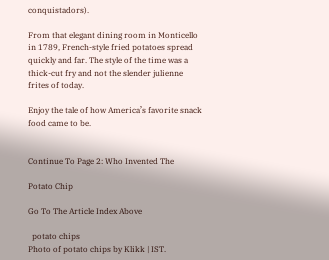conquistadors).

From that elegant dining room in Monticello in 1789, French-style fried potatoes spread quickly and far. The style of the time was a thick-cut fry and not the slender julienne frites of today.

Enjoy the tale of how America’s favorite snack food came to be.


Continue To Page 2: Who Invented The

Potato Chip

Go To The Article Index Above

  potato chips
Photo of potato chips by Klikk | IST.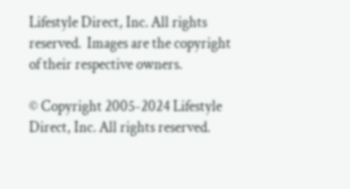Lifestyle Direct, Inc. All rights reserved.  Images are the copyright of their respective owners.

© Copyright 2005-2024 Lifestyle Direct, Inc. All rights reserved.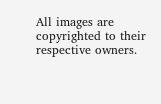All images are copyrighted to their respective owners.